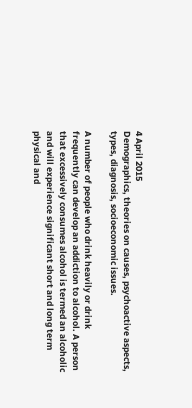4 April 2015
Demographics, theories on causes, psychoactive aspects, types, diagnosis, socioeconomic issues.

A number of people who drink heavily or drink frequently can develop an addiction to alcohol. A person that excessively consumes alcohol is termed an alcoholic and will experience significant short and long term physical and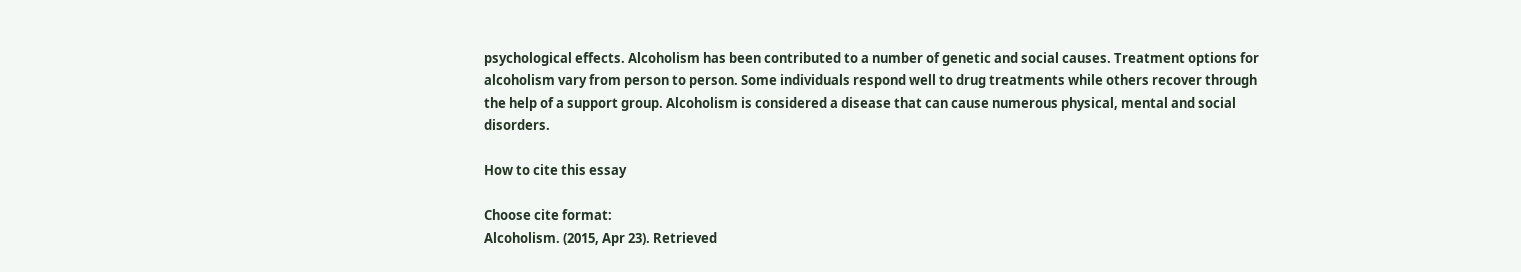psychological effects. Alcoholism has been contributed to a number of genetic and social causes. Treatment options for alcoholism vary from person to person. Some individuals respond well to drug treatments while others recover through the help of a support group. Alcoholism is considered a disease that can cause numerous physical, mental and social disorders.

How to cite this essay

Choose cite format:
Alcoholism. (2015, Apr 23). Retrieved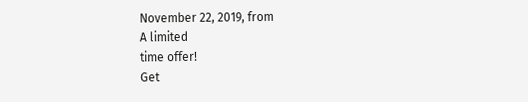November 22, 2019, from
A limited
time offer!
Get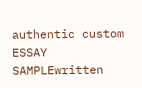authentic custom
ESSAY SAMPLEwritten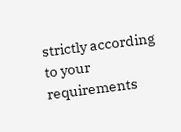strictly according
to your requirements